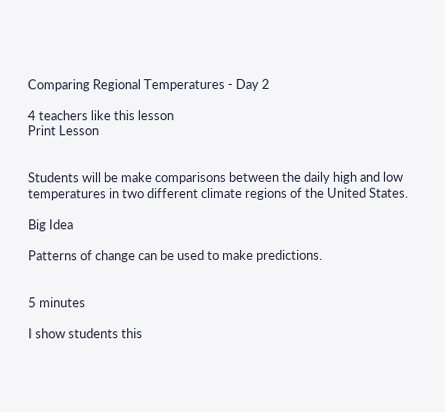Comparing Regional Temperatures - Day 2

4 teachers like this lesson
Print Lesson


Students will be make comparisons between the daily high and low temperatures in two different climate regions of the United States.

Big Idea

Patterns of change can be used to make predictions.


5 minutes

I show students this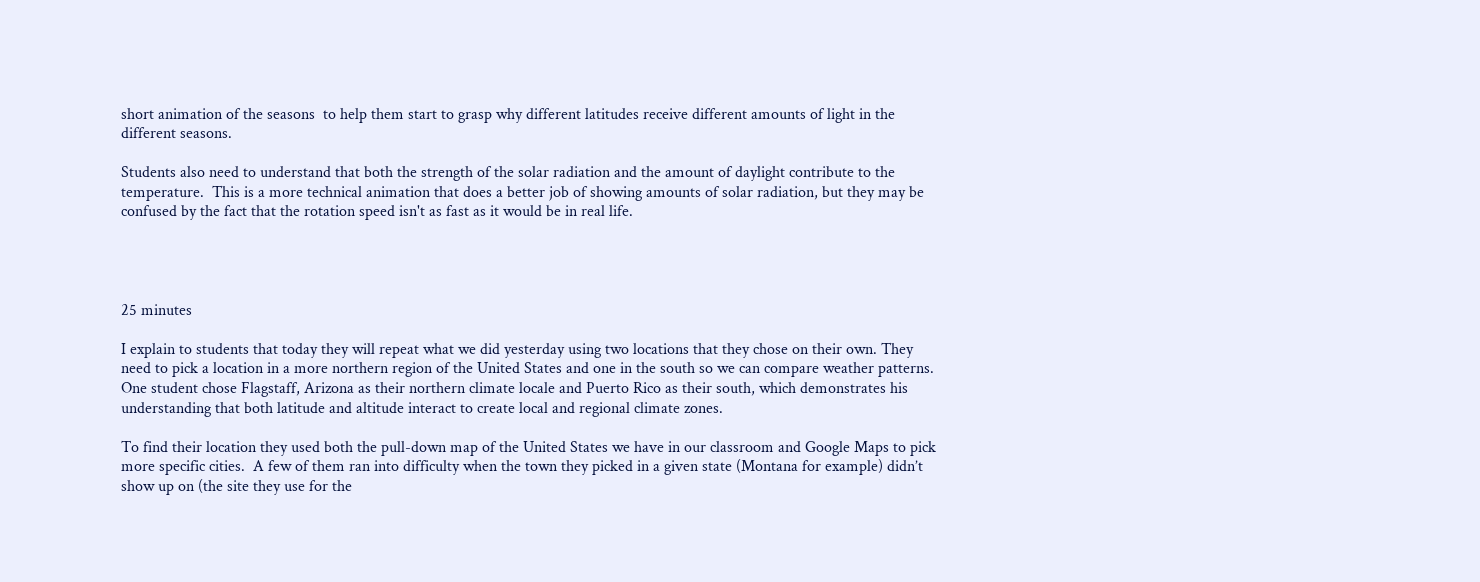short animation of the seasons  to help them start to grasp why different latitudes receive different amounts of light in the different seasons.

Students also need to understand that both the strength of the solar radiation and the amount of daylight contribute to the temperature.  This is a more technical animation that does a better job of showing amounts of solar radiation, but they may be confused by the fact that the rotation speed isn't as fast as it would be in real life.




25 minutes

I explain to students that today they will repeat what we did yesterday using two locations that they chose on their own. They need to pick a location in a more northern region of the United States and one in the south so we can compare weather patterns.  One student chose Flagstaff, Arizona as their northern climate locale and Puerto Rico as their south, which demonstrates his understanding that both latitude and altitude interact to create local and regional climate zones.

To find their location they used both the pull-down map of the United States we have in our classroom and Google Maps to pick more specific cities.  A few of them ran into difficulty when the town they picked in a given state (Montana for example) didn’t show up on (the site they use for the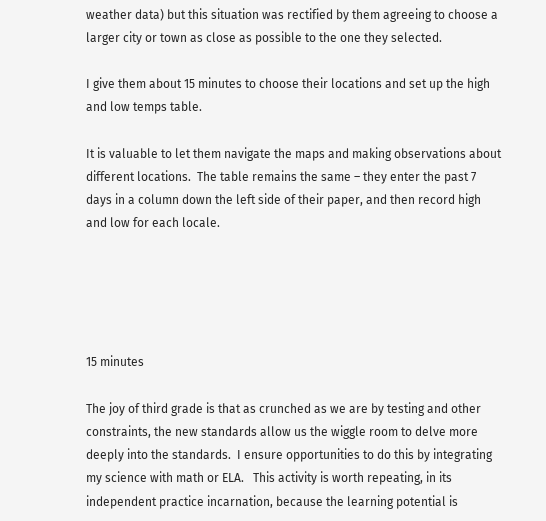weather data) but this situation was rectified by them agreeing to choose a larger city or town as close as possible to the one they selected.

I give them about 15 minutes to choose their locations and set up the high and low temps table.

It is valuable to let them navigate the maps and making observations about different locations.  The table remains the same – they enter the past 7 days in a column down the left side of their paper, and then record high and low for each locale.





15 minutes

The joy of third grade is that as crunched as we are by testing and other constraints, the new standards allow us the wiggle room to delve more deeply into the standards.  I ensure opportunities to do this by integrating my science with math or ELA.   This activity is worth repeating, in its independent practice incarnation, because the learning potential is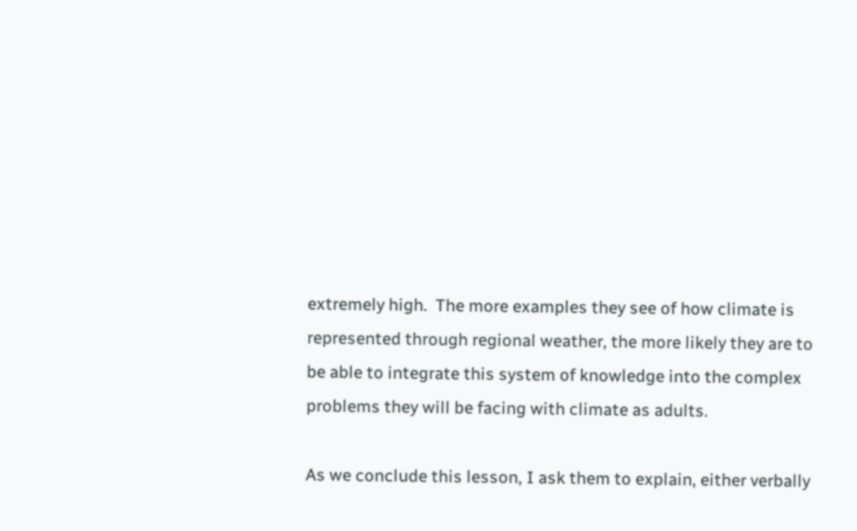extremely high.  The more examples they see of how climate is represented through regional weather, the more likely they are to be able to integrate this system of knowledge into the complex problems they will be facing with climate as adults.

As we conclude this lesson, I ask them to explain, either verbally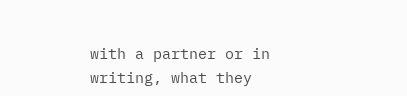with a partner or in writing, what they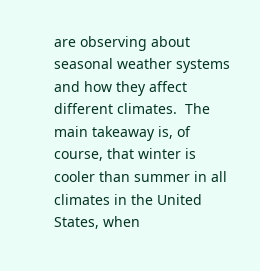are observing about seasonal weather systems and how they affect different climates.  The main takeaway is, of course, that winter is cooler than summer in all climates in the United States, when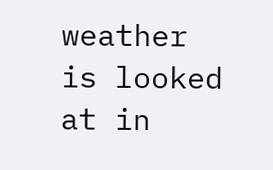weather is looked at in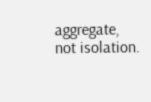aggregate, not isolation.